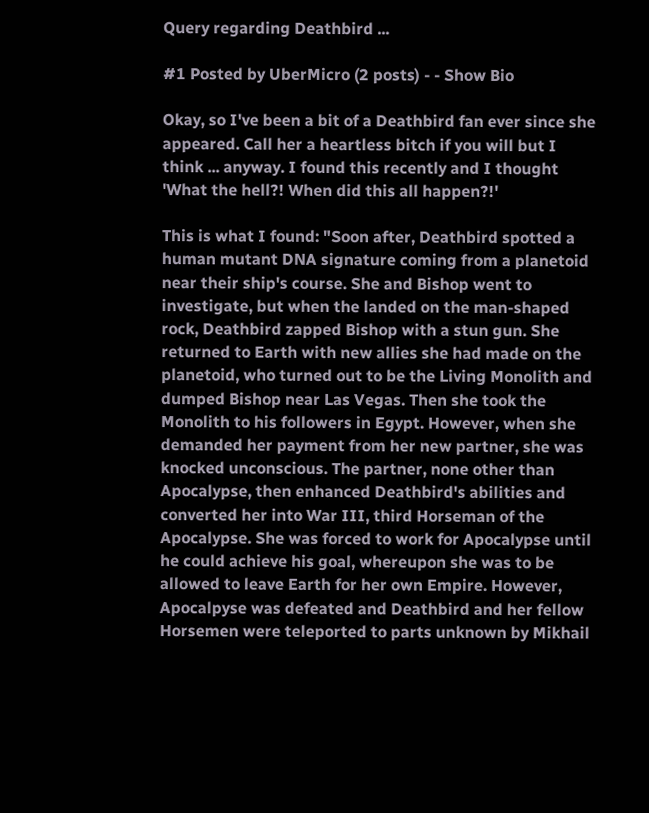Query regarding Deathbird ...

#1 Posted by UberMicro (2 posts) - - Show Bio

Okay, so I've been a bit of a Deathbird fan ever since she appeared. Call her a heartless bitch if you will but I think ... anyway. I found this recently and I thought 'What the hell?! When did this all happen?!'

This is what I found: "Soon after, Deathbird spotted a human mutant DNA signature coming from a planetoid near their ship's course. She and Bishop went to investigate, but when the landed on the man-shaped rock, Deathbird zapped Bishop with a stun gun. She returned to Earth with new allies she had made on the planetoid, who turned out to be the Living Monolith and dumped Bishop near Las Vegas. Then she took the Monolith to his followers in Egypt. However, when she demanded her payment from her new partner, she was knocked unconscious. The partner, none other than Apocalypse, then enhanced Deathbird's abilities and converted her into War III, third Horseman of the Apocalypse. She was forced to work for Apocalypse until he could achieve his goal, whereupon she was to be allowed to leave Earth for her own Empire. However, Apocalpyse was defeated and Deathbird and her fellow Horsemen were teleported to parts unknown by Mikhail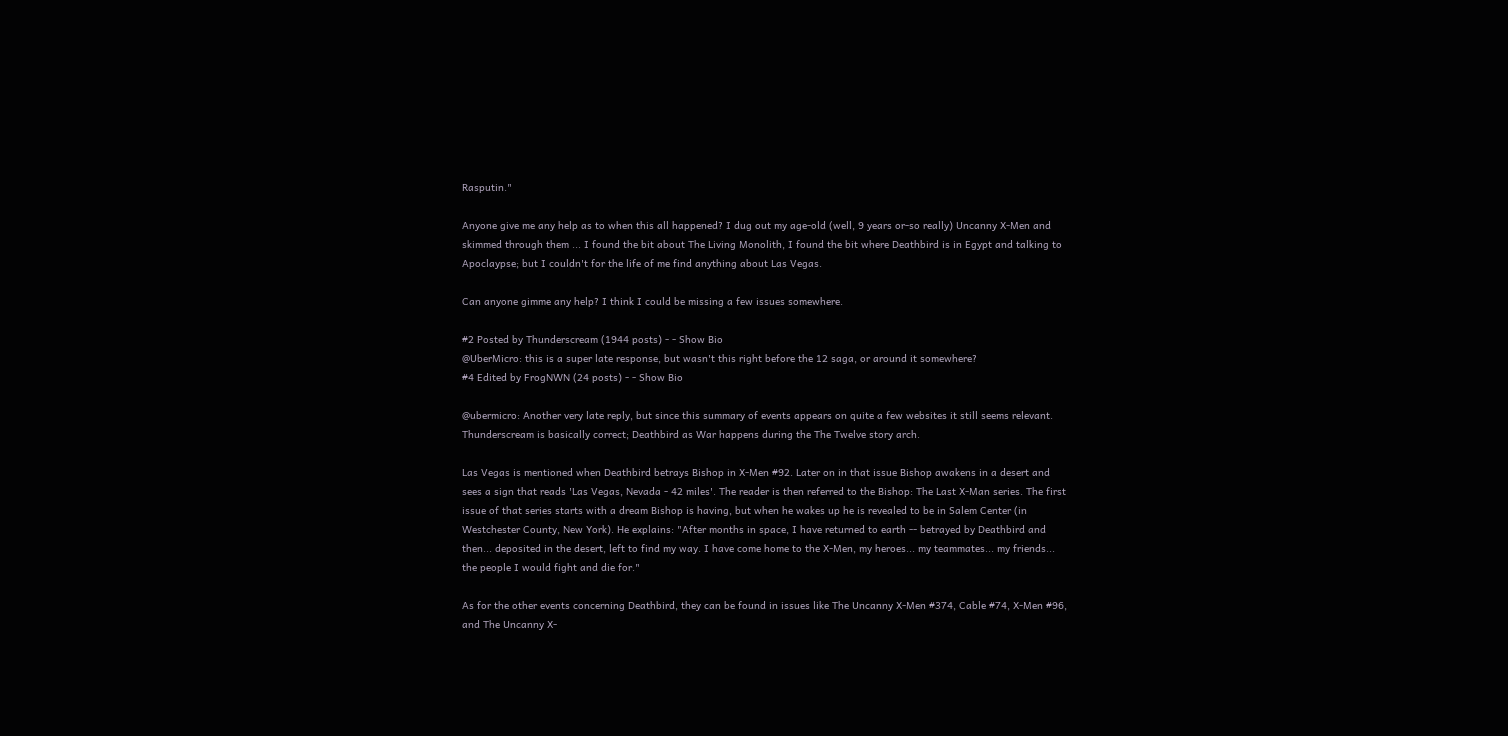Rasputin."

Anyone give me any help as to when this all happened? I dug out my age-old (well, 9 years or-so really) Uncanny X-Men and skimmed through them ... I found the bit about The Living Monolith, I found the bit where Deathbird is in Egypt and talking to Apoclaypse; but I couldn't for the life of me find anything about Las Vegas.

Can anyone gimme any help? I think I could be missing a few issues somewhere.

#2 Posted by Thunderscream (1944 posts) - - Show Bio
@UberMicro: this is a super late response, but wasn't this right before the 12 saga, or around it somewhere?
#4 Edited by FrogNWN (24 posts) - - Show Bio

@ubermicro: Another very late reply, but since this summary of events appears on quite a few websites it still seems relevant. Thunderscream is basically correct; Deathbird as War happens during the The Twelve story arch.

Las Vegas is mentioned when Deathbird betrays Bishop in X-Men #92. Later on in that issue Bishop awakens in a desert and sees a sign that reads 'Las Vegas, Nevada - 42 miles'. The reader is then referred to the Bishop: The Last X-Man series. The first issue of that series starts with a dream Bishop is having, but when he wakes up he is revealed to be in Salem Center (in Westchester County, New York). He explains: "After months in space, I have returned to earth -- betrayed by Deathbird and then... deposited in the desert, left to find my way. I have come home to the X-Men, my heroes... my teammates... my friends... the people I would fight and die for."

As for the other events concerning Deathbird, they can be found in issues like The Uncanny X-Men #374, Cable #74, X-Men #96, and The Uncanny X-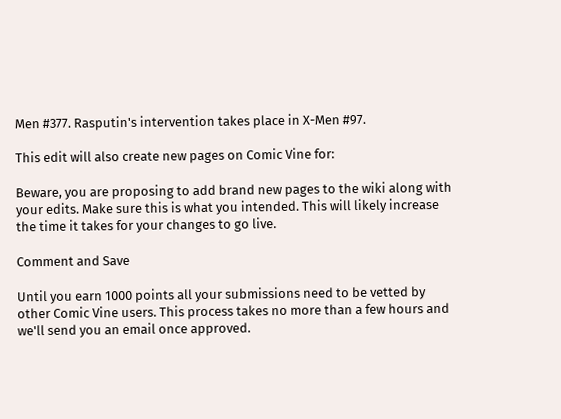Men #377. Rasputin's intervention takes place in X-Men #97.

This edit will also create new pages on Comic Vine for:

Beware, you are proposing to add brand new pages to the wiki along with your edits. Make sure this is what you intended. This will likely increase the time it takes for your changes to go live.

Comment and Save

Until you earn 1000 points all your submissions need to be vetted by other Comic Vine users. This process takes no more than a few hours and we'll send you an email once approved.